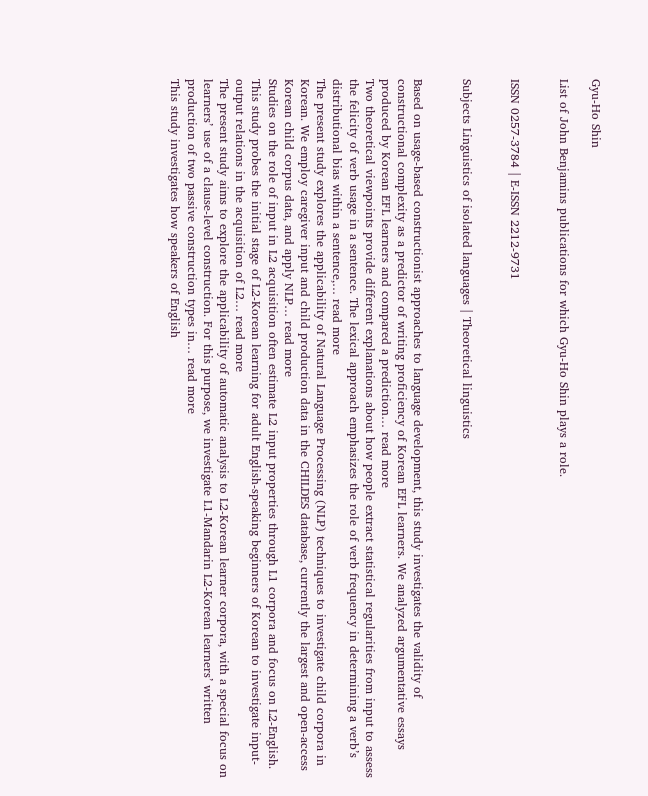Gyu-Ho Shin

List of John Benjamins publications for which Gyu-Ho Shin plays a role.


ISSN 0257-3784 | E-ISSN 2212-9731


Subjects Linguistics of isolated languages | Theoretical linguistics


Based on usage-based constructionist approaches to language development, this study investigates the validity of constructional complexity as a predictor of writing proficiency of Korean EFL learners. We analyzed argumentative essays produced by Korean EFL learners and compared a prediction… read more
Two theoretical viewpoints provide different explanations about how people extract statistical regularities from input to assess the felicity of verb usage in a sentence. The lexical approach emphasizes the role of verb frequency in determining a verb’s distributional bias within a sentence,… read more
The present study explores the applicability of Natural Language Processing (NLP) techniques to investigate child corpora in Korean. We employ caregiver input and child production data in the CHILDES database, currently the largest and open-access Korean child corpus data, and apply NLP… read more
Studies on the role of input in L2 acquisition often estimate L2 input properties through L1 corpora and focus on L2-English. This study probes the initial stage of L2-Korean learning for adult English-speaking beginners of Korean to investigate input-output relations in the acquisition of L2… read more
The present study aims to explore the applicability of automatic analysis to L2-Korean learner corpora, with a special focus on learners’ use of a clause-level construction. For this purpose, we investigate L1-Mandarin L2-Korean learners’ written production of two passive construction types in… read more
This study investigates how speakers of English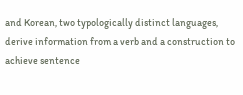and Korean, two typologically distinct languages, derive information from a verb and a construction to achieve sentence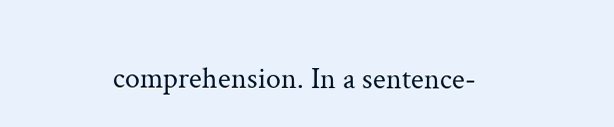comprehension. In a sentence-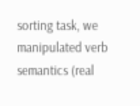sorting task, we manipulated verb semantics (real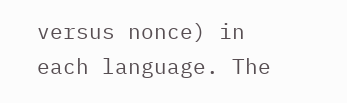versus nonce) in each language. The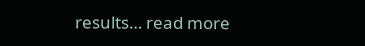results… read more